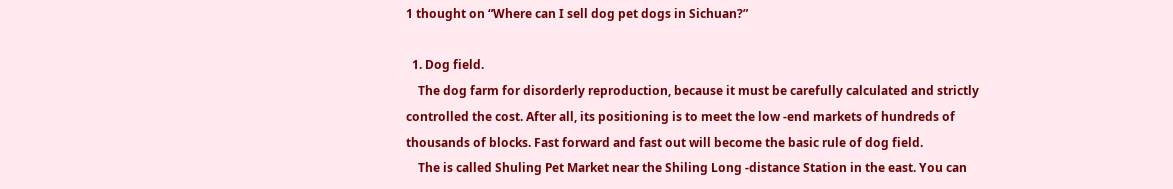1 thought on “Where can I sell dog pet dogs in Sichuan?”

  1. Dog field.
    The dog farm for disorderly reproduction, because it must be carefully calculated and strictly controlled the cost. After all, its positioning is to meet the low -end markets of hundreds of thousands of blocks. Fast forward and fast out will become the basic rule of dog field.
    The is called Shuling Pet Market near the Shiling Long -distance Station in the east. You can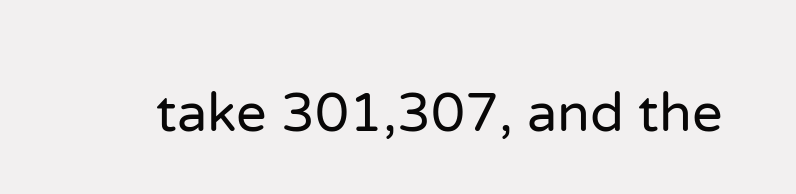take 301,307, and the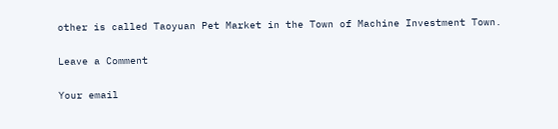other is called Taoyuan Pet Market in the Town of Machine Investment Town.

Leave a Comment

Your email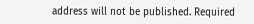address will not be published. Required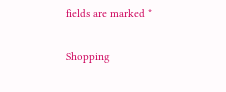fields are marked *

Shopping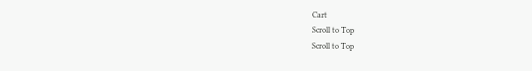Cart
Scroll to Top
Scroll to Top